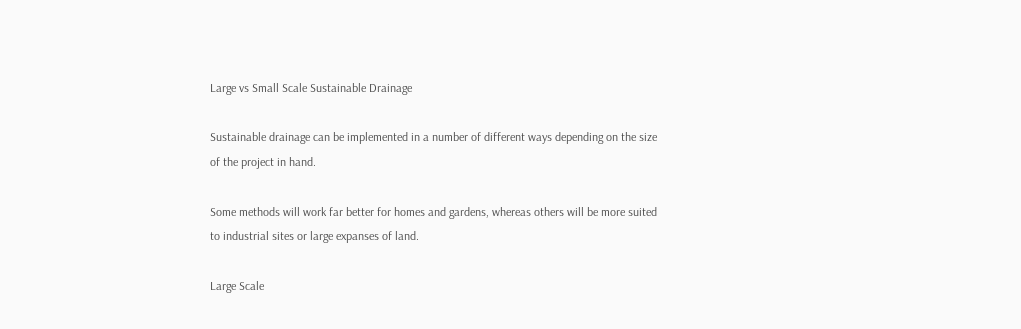Large vs Small Scale Sustainable Drainage

Sustainable drainage can be implemented in a number of different ways depending on the size of the project in hand.

Some methods will work far better for homes and gardens, whereas others will be more suited to industrial sites or large expanses of land.

Large Scale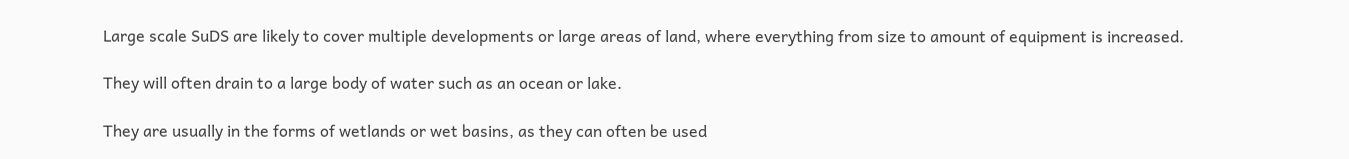Large scale SuDS are likely to cover multiple developments or large areas of land, where everything from size to amount of equipment is increased.

They will often drain to a large body of water such as an ocean or lake.

They are usually in the forms of wetlands or wet basins, as they can often be used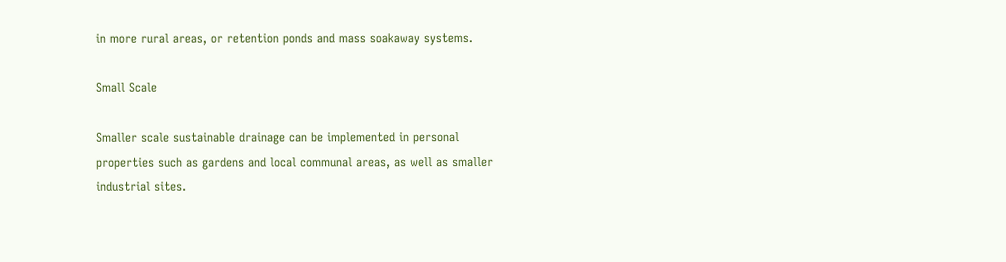in more rural areas, or retention ponds and mass soakaway systems.

Small Scale

Smaller scale sustainable drainage can be implemented in personal properties such as gardens and local communal areas, as well as smaller industrial sites.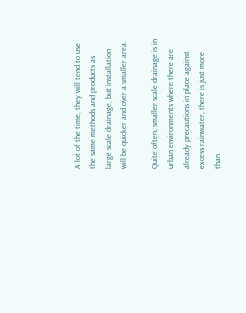A lot of the time, they will tend to use the same methods and products as large scale drainage, but installation will be quicker and over a smaller area.

Quite often, smaller scale drainage is in urban environments where there are already precautions in place against excess rainwater, there is just more than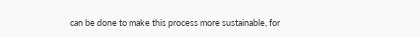can be done to make this process more sustainable, for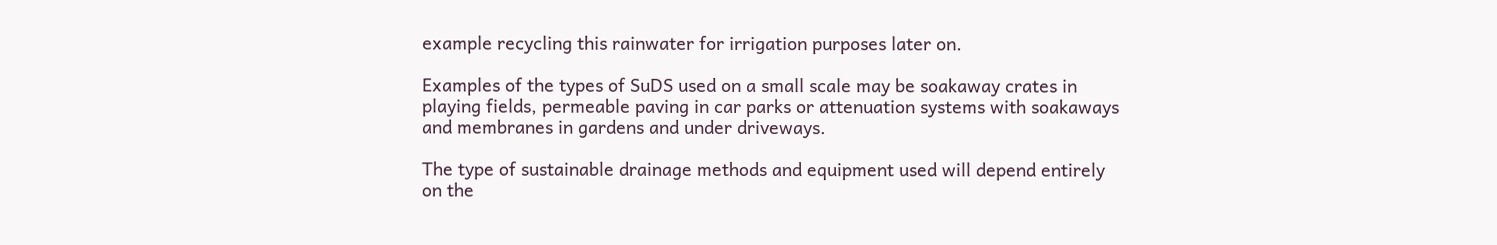example recycling this rainwater for irrigation purposes later on.

Examples of the types of SuDS used on a small scale may be soakaway crates in playing fields, permeable paving in car parks or attenuation systems with soakaways and membranes in gardens and under driveways.

The type of sustainable drainage methods and equipment used will depend entirely on the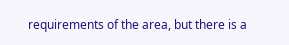requirements of the area, but there is a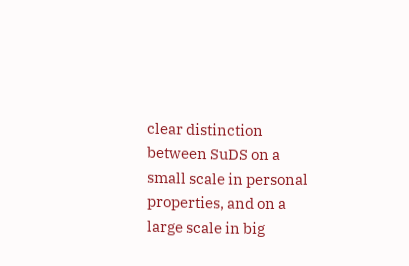clear distinction between SuDS on a small scale in personal properties, and on a large scale in big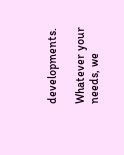developments.

Whatever your needs, we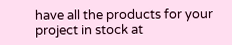have all the products for your project in stock at